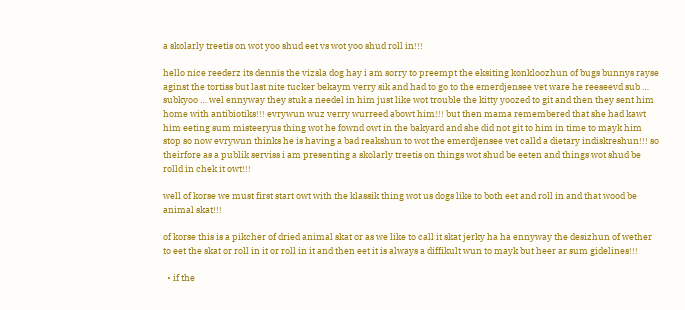a skolarly treetis on wot yoo shud eet vs wot yoo shud roll in!!!

hello nice reederz its dennis the vizsla dog hay i am sorry to preempt the eksiting konkloozhun of bugs bunnys rayse aginst the tortiss but last nite tucker bekaym verry sik and had to go to the emerdjensee vet ware he reeseevd sub … subkyoo … wel ennyway they stuk a needel in him just like wot trouble the kitty yoozed to git and then they sent him home with antibiotiks!!! evrywun wuz verry wurreed abowt him!!! but then mama remembered that she had kawt him eeting sum misteeryus thing wot he fownd owt in the bakyard and she did not git to him in time to mayk him stop so now evrywun thinks he is having a bad reakshun to wot the emerdjensee vet calld a dietary indiskreshun!!! so theirfore as a publik serviss i am presenting a skolarly treetis on things wot shud be eeten and things wot shud be rolld in chek it owt!!!

well of korse we must first start owt with the klassik thing wot us dogs like to both eet and roll in and that wood be animal skat!!!

of korse this is a pikcher of dried animal skat or as we like to call it skat jerky ha ha ennyway the desizhun of wether to eet the skat or roll in it or roll in it and then eet it is always a diffikult wun to mayk but heer ar sum gidelines!!!

  • if the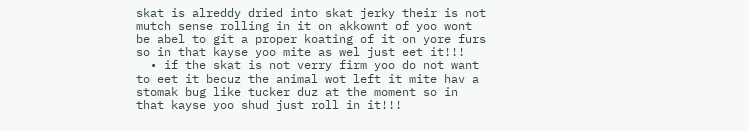skat is alreddy dried into skat jerky their is not mutch sense rolling in it on akkownt of yoo wont be abel to git a proper koating of it on yore furs so in that kayse yoo mite as wel just eet it!!!
  • if the skat is not verry firm yoo do not want to eet it becuz the animal wot left it mite hav a stomak bug like tucker duz at the moment so in that kayse yoo shud just roll in it!!!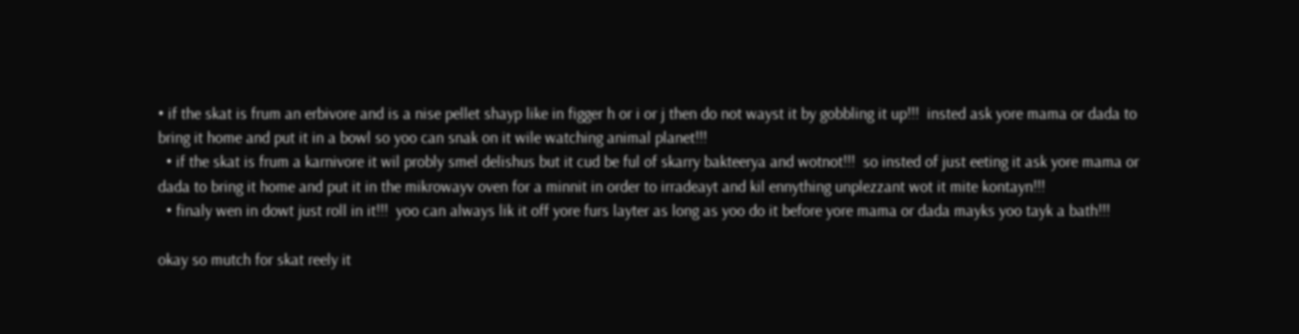• if the skat is frum an erbivore and is a nise pellet shayp like in figger h or i or j then do not wayst it by gobbling it up!!!  insted ask yore mama or dada to bring it home and put it in a bowl so yoo can snak on it wile watching animal planet!!!
  • if the skat is frum a karnivore it wil probly smel delishus but it cud be ful of skarry bakteerya and wotnot!!!  so insted of just eeting it ask yore mama or dada to bring it home and put it in the mikrowayv oven for a minnit in order to irradeayt and kil ennything unplezzant wot it mite kontayn!!!
  • finaly wen in dowt just roll in it!!!  yoo can always lik it off yore furs layter as long as yoo do it before yore mama or dada mayks yoo tayk a bath!!!

okay so mutch for skat reely it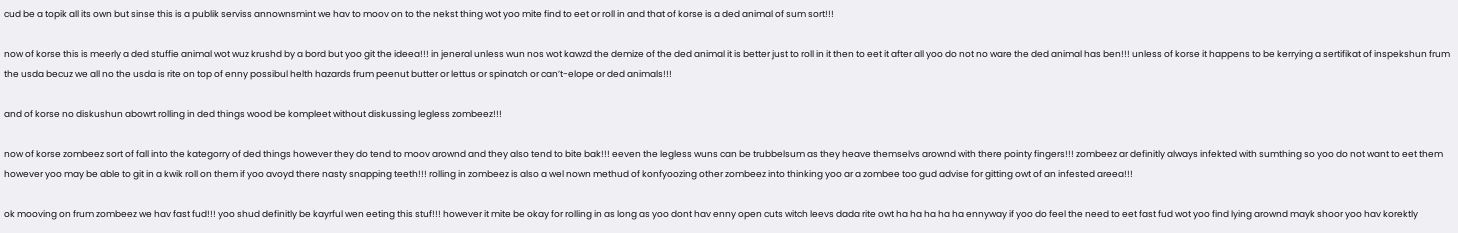cud be a topik all its own but sinse this is a publik serviss annownsmint we hav to moov on to the nekst thing wot yoo mite find to eet or roll in and that of korse is a ded animal of sum sort!!!

now of korse this is meerly a ded stuffie animal wot wuz krushd by a bord but yoo git the ideea!!! in jeneral unless wun nos wot kawzd the demize of the ded animal it is better just to roll in it then to eet it after all yoo do not no ware the ded animal has ben!!! unless of korse it happens to be kerrying a sertifikat of inspekshun frum the usda becuz we all no the usda is rite on top of enny possibul helth hazards frum peenut butter or lettus or spinatch or can’t-elope or ded animals!!!

and of korse no diskushun abowrt rolling in ded things wood be kompleet without diskussing legless zombeez!!!

now of korse zombeez sort of fall into the kategorry of ded things however they do tend to moov arownd and they also tend to bite bak!!! eeven the legless wuns can be trubbelsum as they heave themselvs arownd with there pointy fingers!!! zombeez ar definitly always infekted with sumthing so yoo do not want to eet them however yoo may be able to git in a kwik roll on them if yoo avoyd there nasty snapping teeth!!! rolling in zombeez is also a wel nown methud of konfyoozing other zombeez into thinking yoo ar a zombee too gud advise for gitting owt of an infested areea!!!

ok mooving on frum zombeez we hav fast fud!!! yoo shud definitly be kayrful wen eeting this stuf!!! however it mite be okay for rolling in as long as yoo dont hav enny open cuts witch leevs dada rite owt ha ha ha ha ha ennyway if yoo do feel the need to eet fast fud wot yoo find lying arownd mayk shoor yoo hav korektly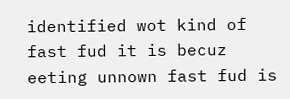identified wot kind of fast fud it is becuz eeting unnown fast fud is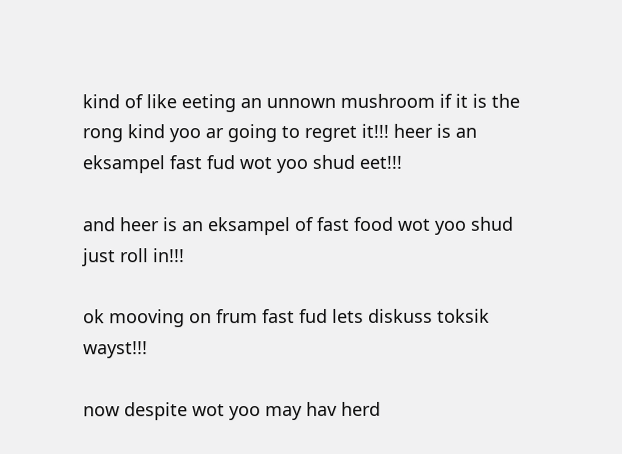kind of like eeting an unnown mushroom if it is the rong kind yoo ar going to regret it!!! heer is an eksampel fast fud wot yoo shud eet!!!

and heer is an eksampel of fast food wot yoo shud just roll in!!!

ok mooving on frum fast fud lets diskuss toksik wayst!!!

now despite wot yoo may hav herd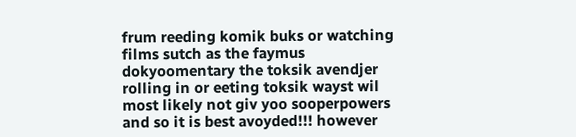frum reeding komik buks or watching films sutch as the faymus dokyoomentary the toksik avendjer rolling in or eeting toksik wayst wil most likely not giv yoo sooperpowers and so it is best avoyded!!! however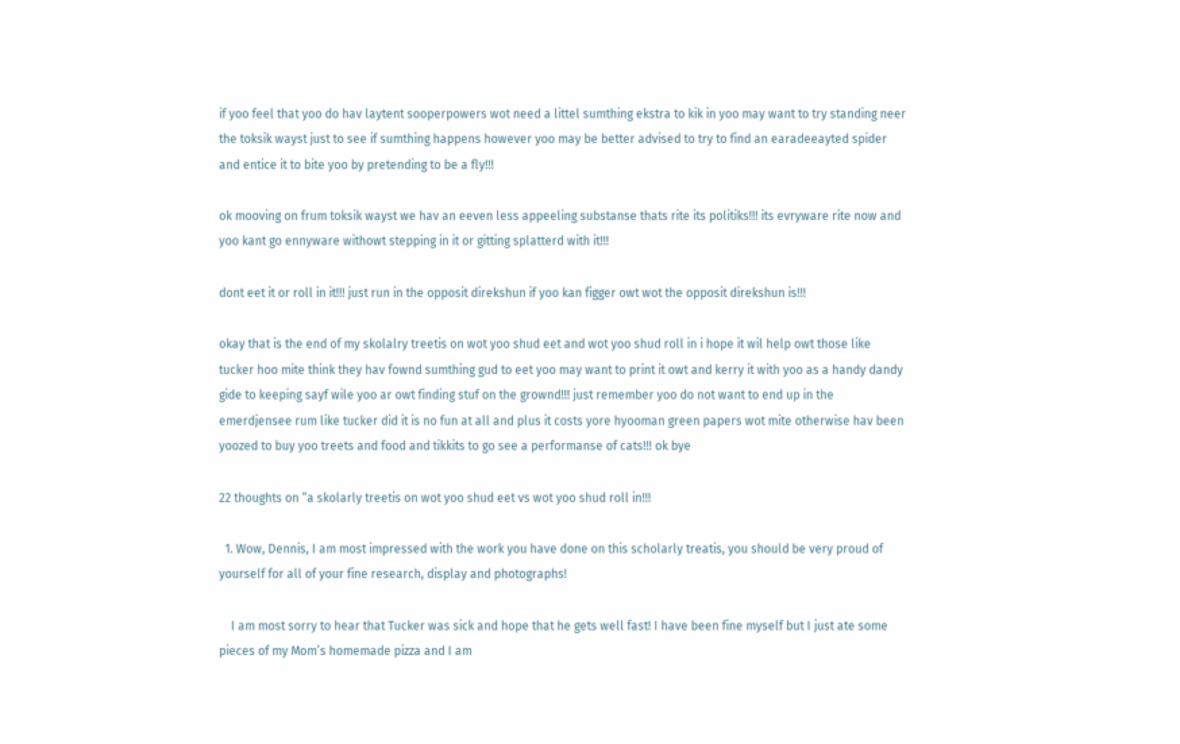if yoo feel that yoo do hav laytent sooperpowers wot need a littel sumthing ekstra to kik in yoo may want to try standing neer the toksik wayst just to see if sumthing happens however yoo may be better advised to try to find an earadeeayted spider and entice it to bite yoo by pretending to be a fly!!!

ok mooving on frum toksik wayst we hav an eeven less appeeling substanse thats rite its politiks!!! its evryware rite now and yoo kant go ennyware withowt stepping in it or gitting splatterd with it!!!

dont eet it or roll in it!!! just run in the opposit direkshun if yoo kan figger owt wot the opposit direkshun is!!!

okay that is the end of my skolalry treetis on wot yoo shud eet and wot yoo shud roll in i hope it wil help owt those like tucker hoo mite think they hav fownd sumthing gud to eet yoo may want to print it owt and kerry it with yoo as a handy dandy gide to keeping sayf wile yoo ar owt finding stuf on the grownd!!! just remember yoo do not want to end up in the emerdjensee rum like tucker did it is no fun at all and plus it costs yore hyooman green papers wot mite otherwise hav been yoozed to buy yoo treets and food and tikkits to go see a performanse of cats!!! ok bye

22 thoughts on “a skolarly treetis on wot yoo shud eet vs wot yoo shud roll in!!!

  1. Wow, Dennis, I am most impressed with the work you have done on this scholarly treatis, you should be very proud of yourself for all of your fine research, display and photographs!

    I am most sorry to hear that Tucker was sick and hope that he gets well fast! I have been fine myself but I just ate some pieces of my Mom’s homemade pizza and I am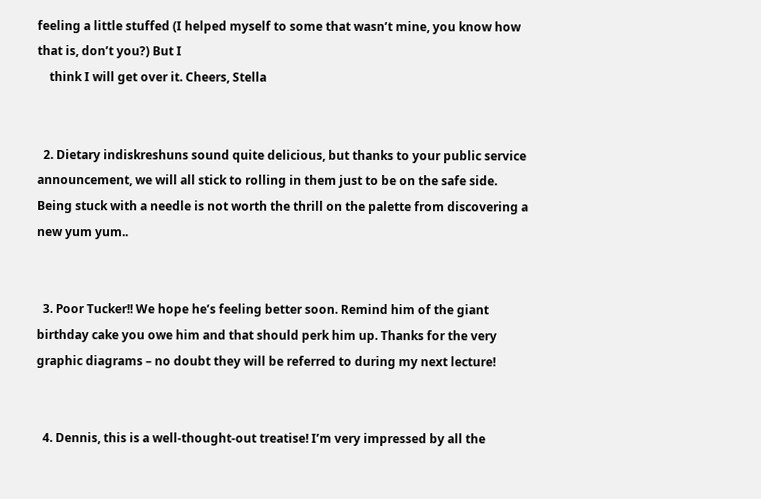feeling a little stuffed (I helped myself to some that wasn’t mine, you know how that is, don’t you?) But I
    think I will get over it. Cheers, Stella


  2. Dietary indiskreshuns sound quite delicious, but thanks to your public service announcement, we will all stick to rolling in them just to be on the safe side. Being stuck with a needle is not worth the thrill on the palette from discovering a new yum yum..


  3. Poor Tucker!! We hope he’s feeling better soon. Remind him of the giant birthday cake you owe him and that should perk him up. Thanks for the very graphic diagrams – no doubt they will be referred to during my next lecture!


  4. Dennis, this is a well-thought-out treatise! I’m very impressed by all the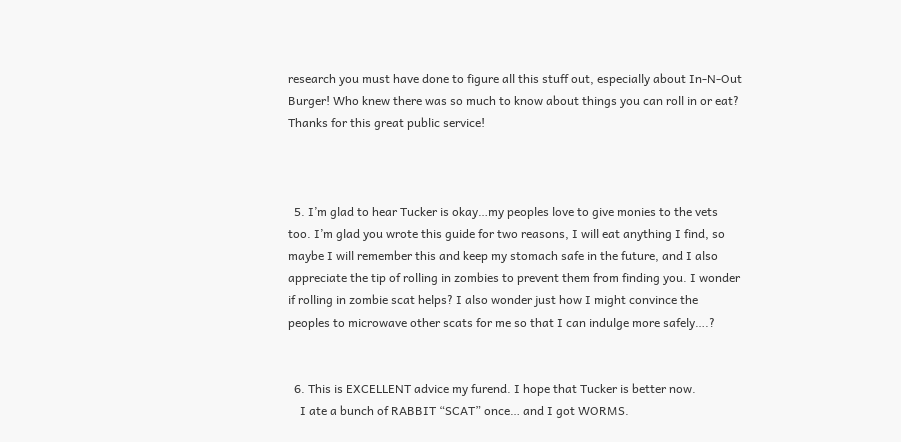research you must have done to figure all this stuff out, especially about In-N-Out Burger! Who knew there was so much to know about things you can roll in or eat? Thanks for this great public service!



  5. I’m glad to hear Tucker is okay…my peoples love to give monies to the vets too. I’m glad you wrote this guide for two reasons, I will eat anything I find, so maybe I will remember this and keep my stomach safe in the future, and I also appreciate the tip of rolling in zombies to prevent them from finding you. I wonder if rolling in zombie scat helps? I also wonder just how I might convince the peoples to microwave other scats for me so that I can indulge more safely….?


  6. This is EXCELLENT advice my furend. I hope that Tucker is better now.
    I ate a bunch of RABBIT “SCAT” once… and I got WORMS.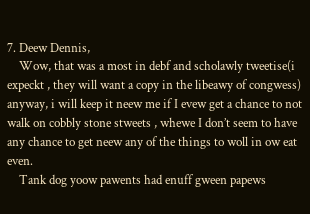7. Deew Dennis,
    Wow, that was a most in debf and scholawly tweetise(i expeckt , they will want a copy in the libeawy of congwess) anyway, i will keep it neew me if I evew get a chance to not walk on cobbly stone stweets , whewe I don’t seem to have any chance to get neew any of the things to woll in ow eat even.
    Tank dog yoow pawents had enuff gween papews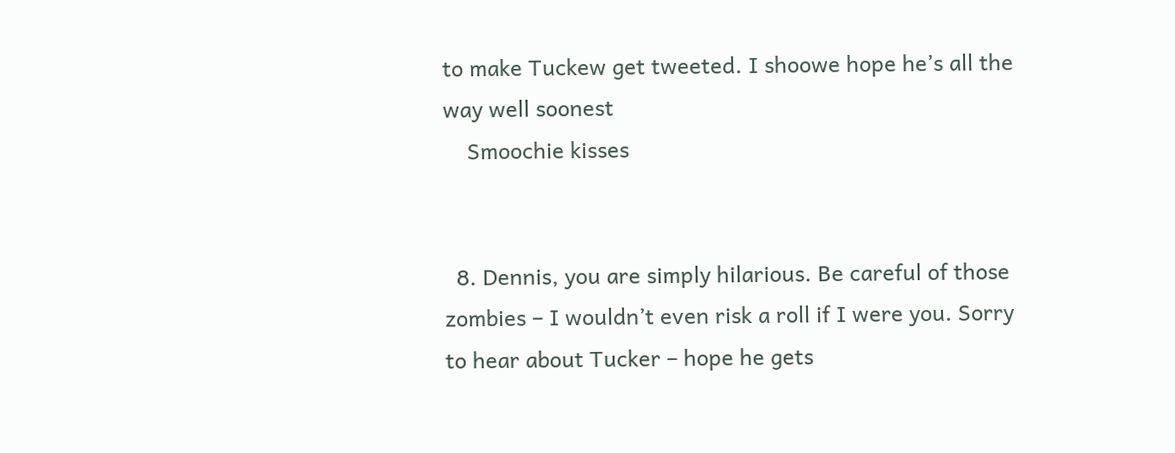to make Tuckew get tweeted. I shoowe hope he’s all the way well soonest
    Smoochie kisses


  8. Dennis, you are simply hilarious. Be careful of those zombies – I wouldn’t even risk a roll if I were you. Sorry to hear about Tucker – hope he gets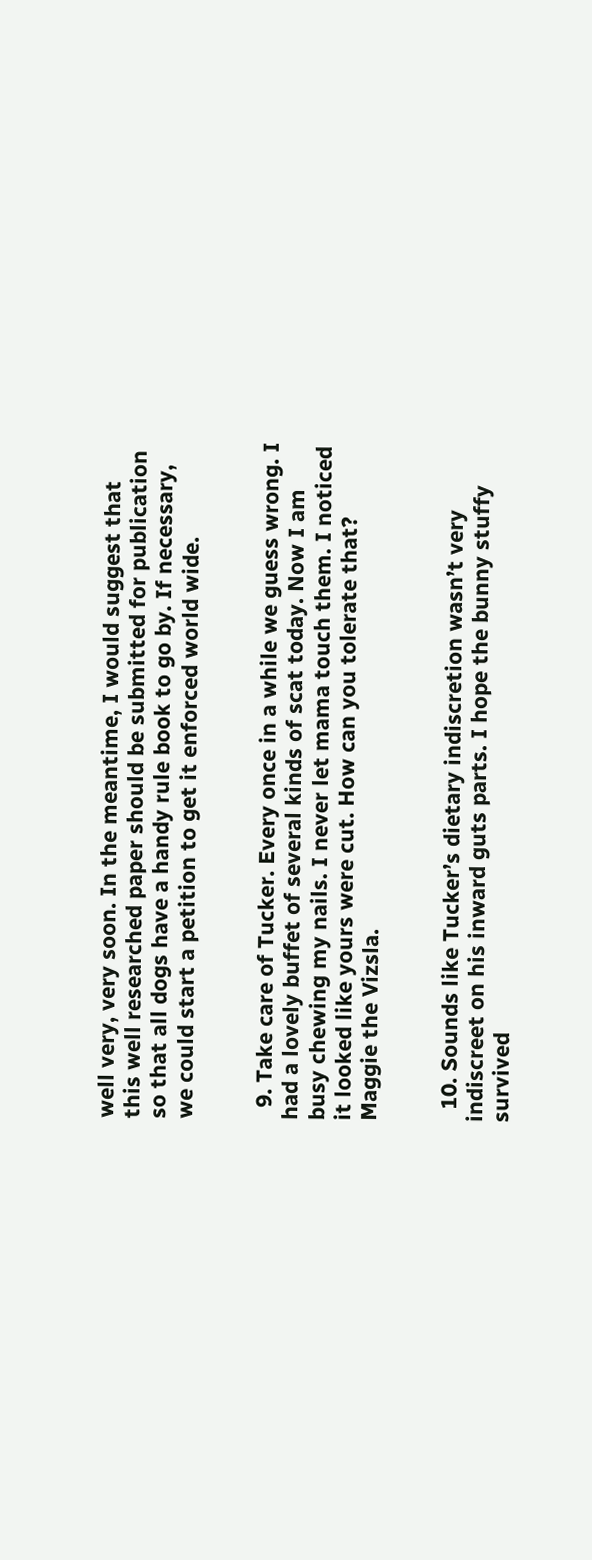well very, very soon. In the meantime, I would suggest that this well researched paper should be submitted for publication so that all dogs have a handy rule book to go by. If necessary, we could start a petition to get it enforced world wide.


  9. Take care of Tucker. Every once in a while we guess wrong. I had a lovely buffet of several kinds of scat today. Now I am busy chewing my nails. I never let mama touch them. I noticed it looked like yours were cut. How can you tolerate that? Maggie the Vizsla.


  10. Sounds like Tucker’s dietary indiscretion wasn’t very indiscreet on his inward guts parts. I hope the bunny stuffy survived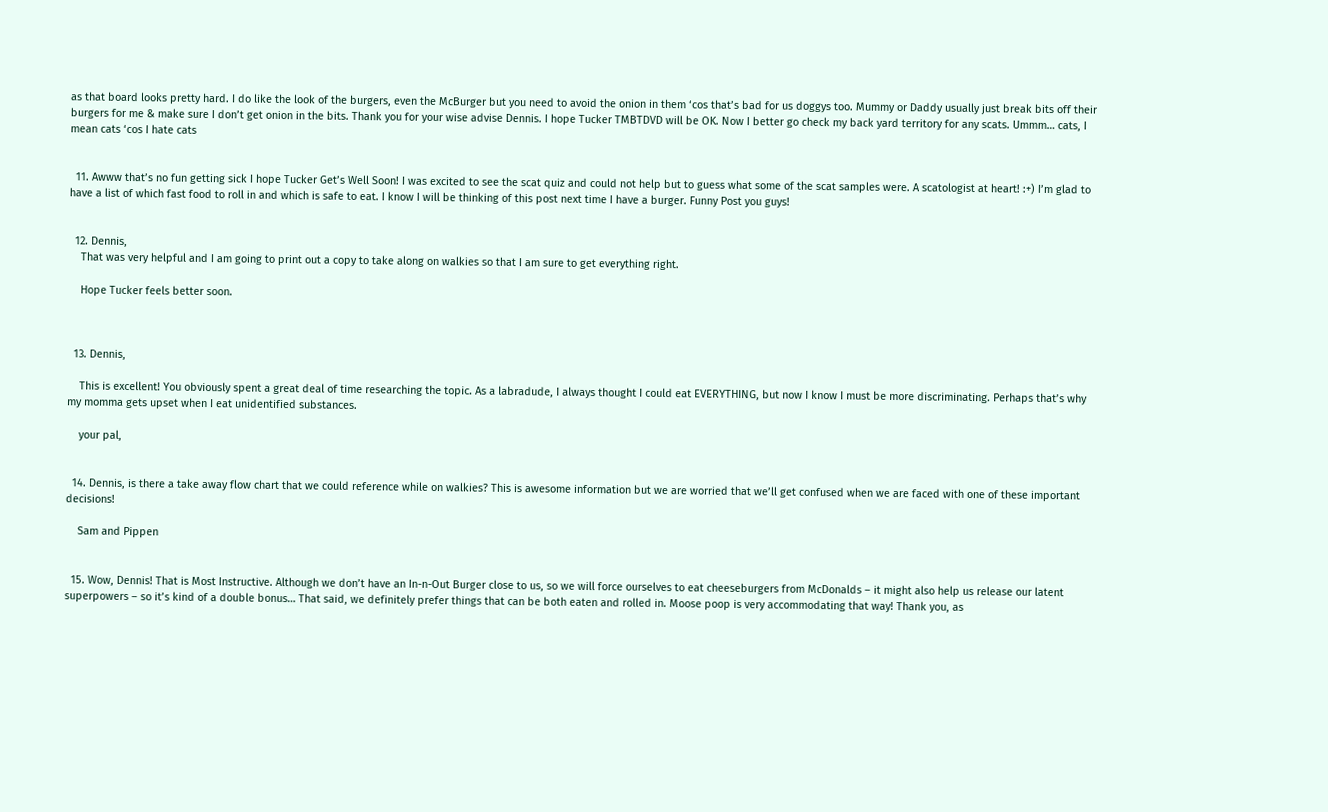as that board looks pretty hard. I do like the look of the burgers, even the McBurger but you need to avoid the onion in them ‘cos that’s bad for us doggys too. Mummy or Daddy usually just break bits off their burgers for me & make sure I don’t get onion in the bits. Thank you for your wise advise Dennis. I hope Tucker TMBTDVD will be OK. Now I better go check my back yard territory for any scats. Ummm… cats, I mean cats ‘cos I hate cats


  11. Awww that’s no fun getting sick I hope Tucker Get’s Well Soon! I was excited to see the scat quiz and could not help but to guess what some of the scat samples were. A scatologist at heart! :+) I’m glad to have a list of which fast food to roll in and which is safe to eat. I know I will be thinking of this post next time I have a burger. Funny Post you guys!


  12. Dennis,
    That was very helpful and I am going to print out a copy to take along on walkies so that I am sure to get everything right.

    Hope Tucker feels better soon.



  13. Dennis,

    This is excellent! You obviously spent a great deal of time researching the topic. As a labradude, I always thought I could eat EVERYTHING, but now I know I must be more discriminating. Perhaps that’s why my momma gets upset when I eat unidentified substances.

    your pal,


  14. Dennis, is there a take away flow chart that we could reference while on walkies? This is awesome information but we are worried that we’ll get confused when we are faced with one of these important decisions!

    Sam and Pippen


  15. Wow, Dennis! That is Most Instructive. Although we don’t have an In-n-Out Burger close to us, so we will force ourselves to eat cheeseburgers from McDonalds – it might also help us release our latent superpowers – so it’s kind of a double bonus… That said, we definitely prefer things that can be both eaten and rolled in. Moose poop is very accommodating that way! Thank you, as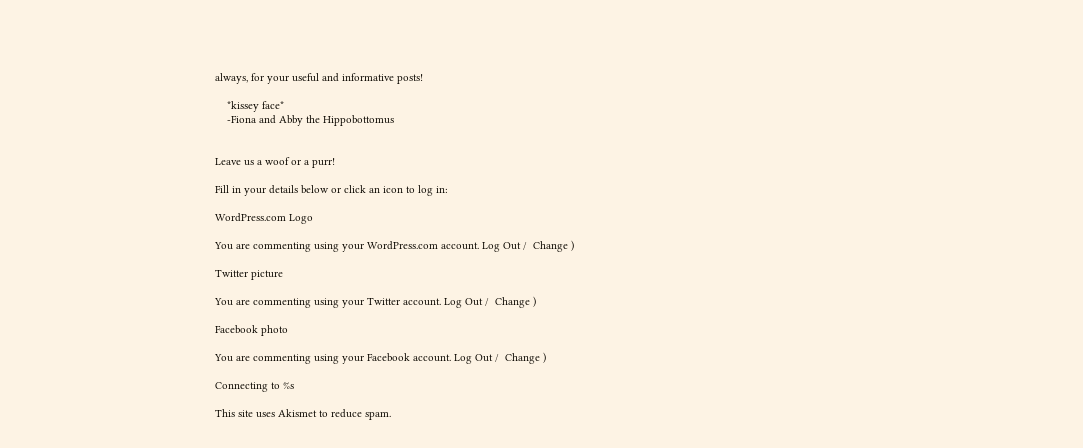always, for your useful and informative posts!

    *kissey face*
    -Fiona and Abby the Hippobottomus


Leave us a woof or a purr!

Fill in your details below or click an icon to log in:

WordPress.com Logo

You are commenting using your WordPress.com account. Log Out /  Change )

Twitter picture

You are commenting using your Twitter account. Log Out /  Change )

Facebook photo

You are commenting using your Facebook account. Log Out /  Change )

Connecting to %s

This site uses Akismet to reduce spam.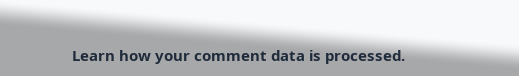Learn how your comment data is processed.